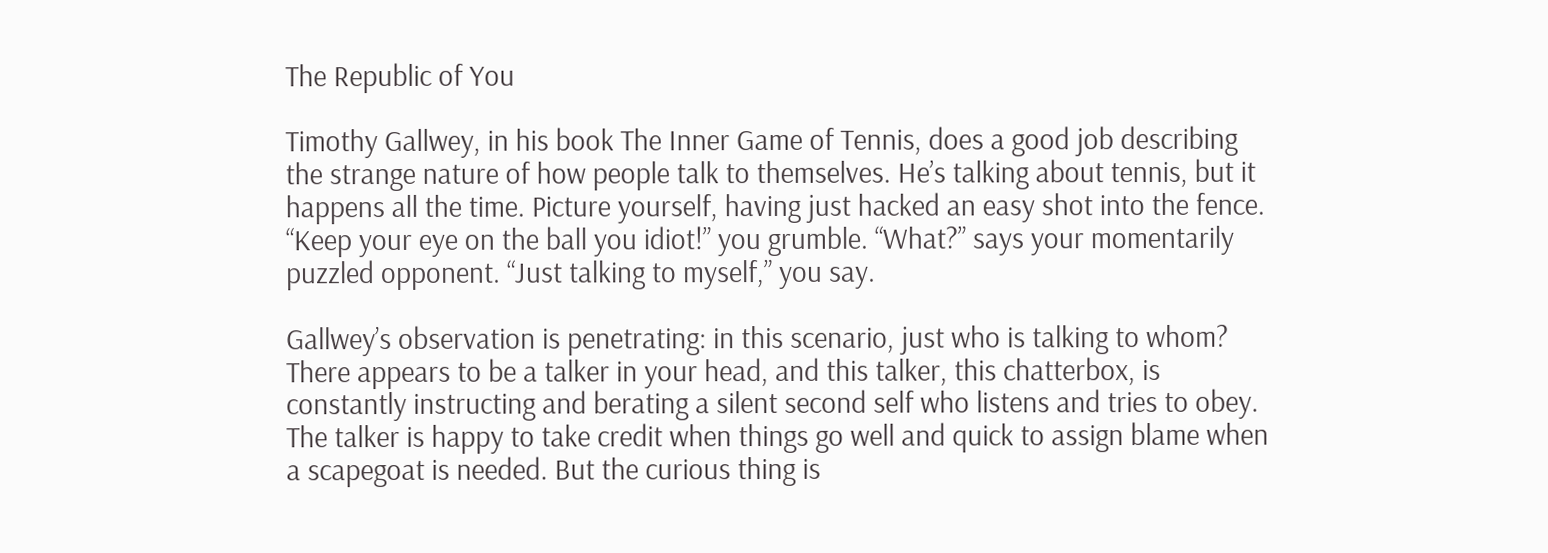The Republic of You

Timothy Gallwey, in his book The Inner Game of Tennis, does a good job describing the strange nature of how people talk to themselves. He’s talking about tennis, but it happens all the time. Picture yourself, having just hacked an easy shot into the fence. “Keep your eye on the ball you idiot!” you grumble. “What?” says your momentarily puzzled opponent. “Just talking to myself,” you say.

Gallwey’s observation is penetrating: in this scenario, just who is talking to whom? There appears to be a talker in your head, and this talker, this chatterbox, is constantly instructing and berating a silent second self who listens and tries to obey. The talker is happy to take credit when things go well and quick to assign blame when a scapegoat is needed. But the curious thing is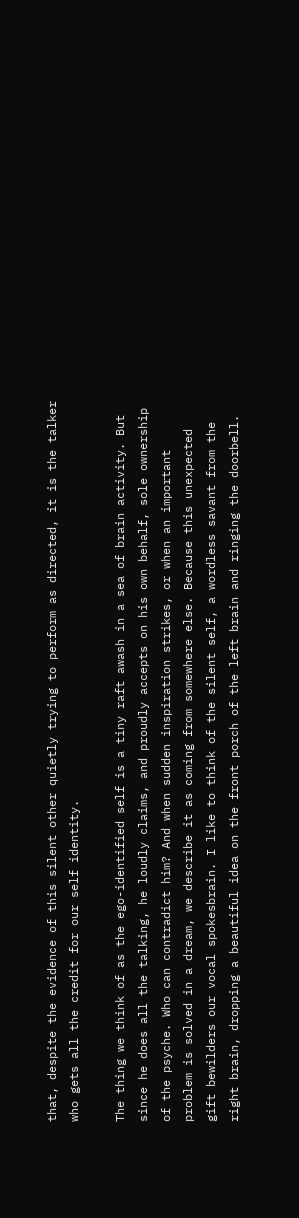that, despite the evidence of this silent other quietly trying to perform as directed, it is the talker who gets all the credit for our self identity.

The thing we think of as the ego-identified self is a tiny raft awash in a sea of brain activity. But since he does all the talking, he loudly claims, and proudly accepts on his own behalf, sole ownership of the psyche. Who can contradict him? And when sudden inspiration strikes, or when an important problem is solved in a dream, we describe it as coming from somewhere else. Because this unexpected gift bewilders our vocal spokesbrain. I like to think of the silent self, a wordless savant from the right brain, dropping a beautiful idea on the front porch of the left brain and ringing the doorbell.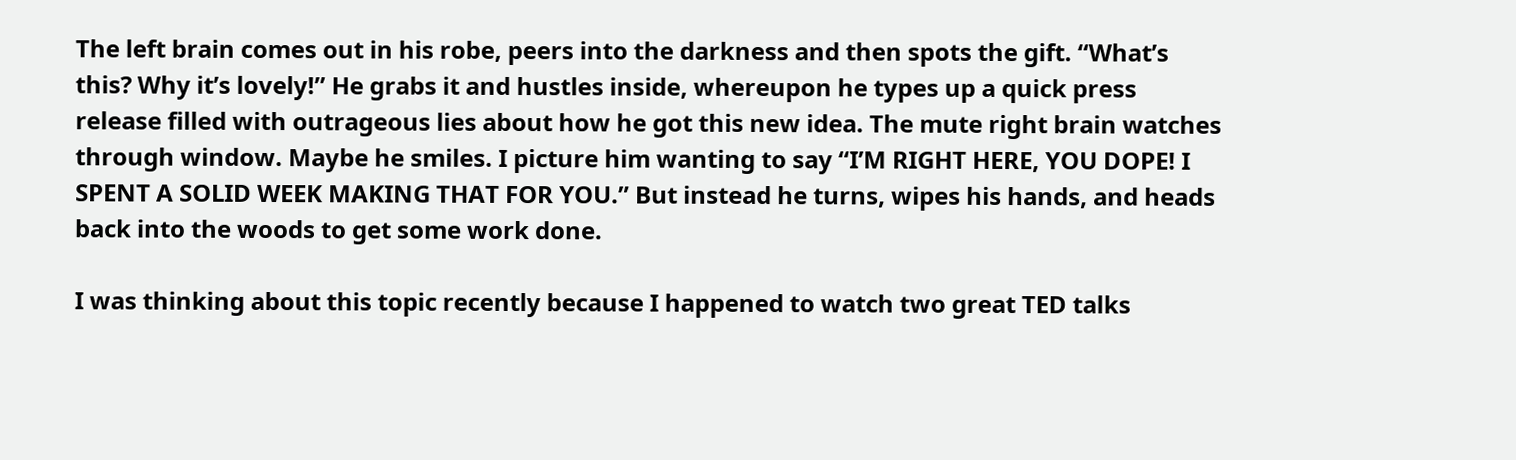The left brain comes out in his robe, peers into the darkness and then spots the gift. “What’s this? Why it’s lovely!” He grabs it and hustles inside, whereupon he types up a quick press release filled with outrageous lies about how he got this new idea. The mute right brain watches through window. Maybe he smiles. I picture him wanting to say “I’M RIGHT HERE, YOU DOPE! I SPENT A SOLID WEEK MAKING THAT FOR YOU.” But instead he turns, wipes his hands, and heads back into the woods to get some work done.

I was thinking about this topic recently because I happened to watch two great TED talks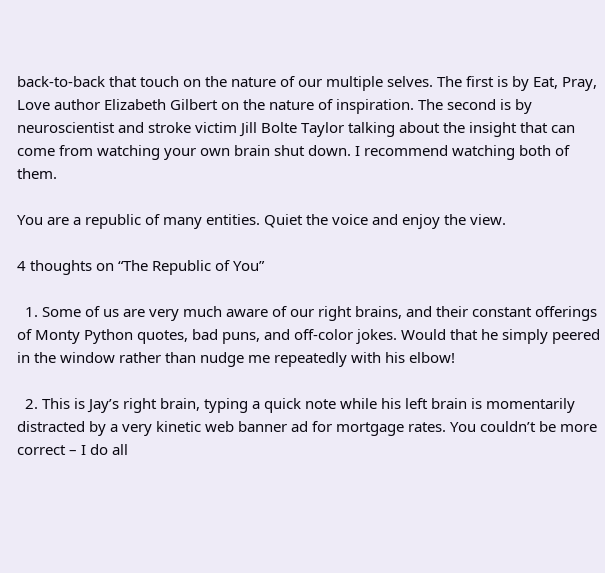back-to-back that touch on the nature of our multiple selves. The first is by Eat, Pray, Love author Elizabeth Gilbert on the nature of inspiration. The second is by neuroscientist and stroke victim Jill Bolte Taylor talking about the insight that can come from watching your own brain shut down. I recommend watching both of them.

You are a republic of many entities. Quiet the voice and enjoy the view.

4 thoughts on “The Republic of You”

  1. Some of us are very much aware of our right brains, and their constant offerings of Monty Python quotes, bad puns, and off-color jokes. Would that he simply peered in the window rather than nudge me repeatedly with his elbow!

  2. This is Jay’s right brain, typing a quick note while his left brain is momentarily distracted by a very kinetic web banner ad for mortgage rates. You couldn’t be more correct – I do all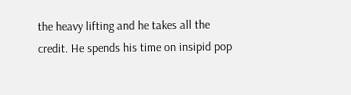the heavy lifting and he takes all the credit. He spends his time on insipid pop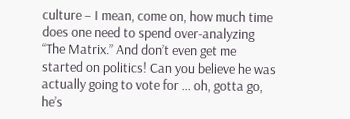culture – I mean, come on, how much time does one need to spend over-analyzing “The Matrix.” And don’t even get me started on politics! Can you believe he was actually going to vote for … oh, gotta go, he’s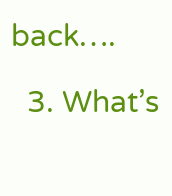back….

  3. What’s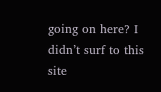going on here? I didn’t surf to this site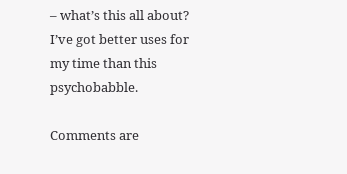– what’s this all about? I’ve got better uses for my time than this psychobabble.

Comments are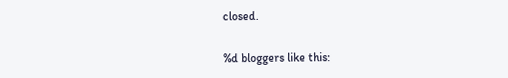closed.

%d bloggers like this: